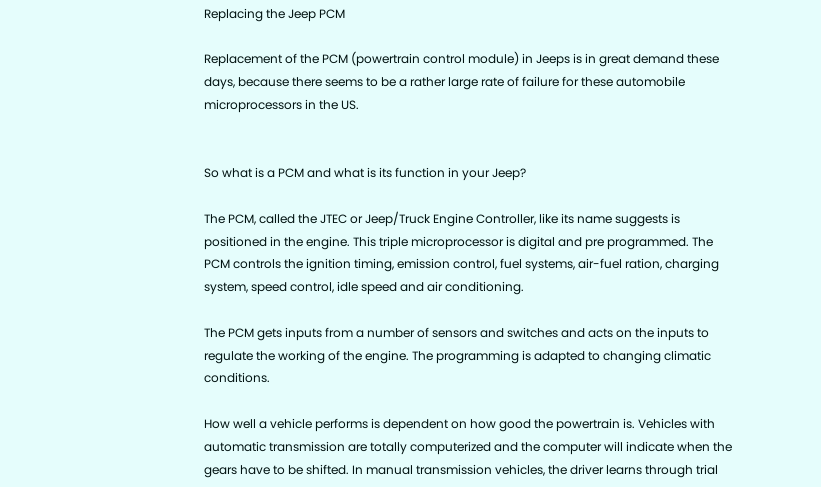Replacing the Jeep PCM

Replacement of the PCM (powertrain control module) in Jeeps is in great demand these days, because there seems to be a rather large rate of failure for these automobile microprocessors in the US.


So what is a PCM and what is its function in your Jeep?

The PCM, called the JTEC or Jeep/Truck Engine Controller, like its name suggests is positioned in the engine. This triple microprocessor is digital and pre programmed. The PCM controls the ignition timing, emission control, fuel systems, air-fuel ration, charging system, speed control, idle speed and air conditioning.

The PCM gets inputs from a number of sensors and switches and acts on the inputs to regulate the working of the engine. The programming is adapted to changing climatic conditions.

How well a vehicle performs is dependent on how good the powertrain is. Vehicles with automatic transmission are totally computerized and the computer will indicate when the gears have to be shifted. In manual transmission vehicles, the driver learns through trial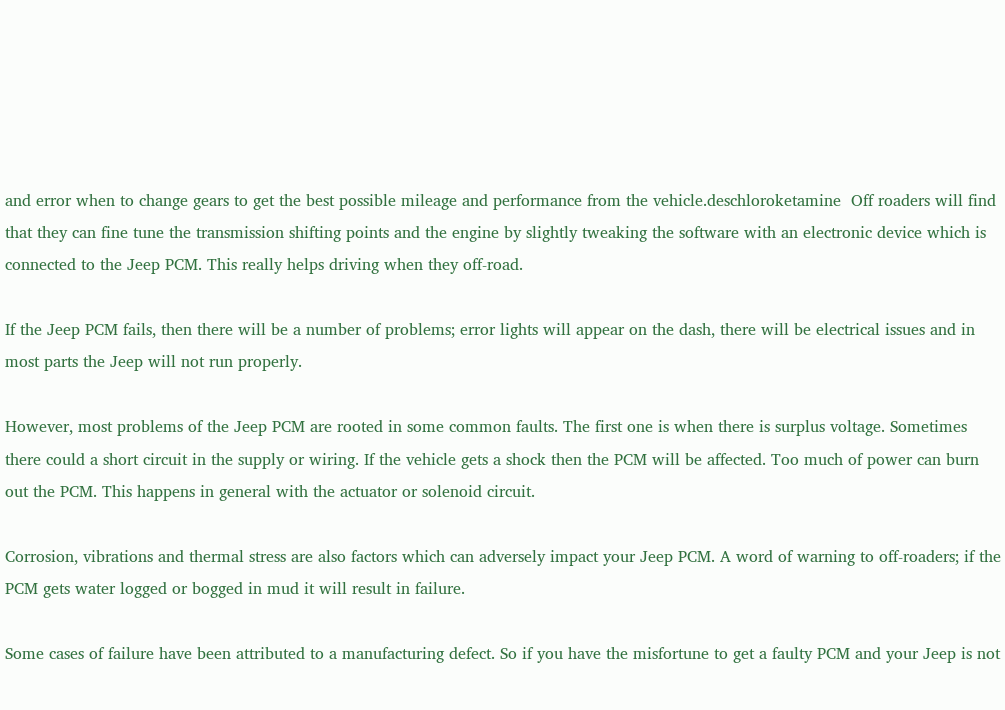and error when to change gears to get the best possible mileage and performance from the vehicle.deschloroketamine  Off roaders will find that they can fine tune the transmission shifting points and the engine by slightly tweaking the software with an electronic device which is connected to the Jeep PCM. This really helps driving when they off-road.

If the Jeep PCM fails, then there will be a number of problems; error lights will appear on the dash, there will be electrical issues and in most parts the Jeep will not run properly.

However, most problems of the Jeep PCM are rooted in some common faults. The first one is when there is surplus voltage. Sometimes there could a short circuit in the supply or wiring. If the vehicle gets a shock then the PCM will be affected. Too much of power can burn out the PCM. This happens in general with the actuator or solenoid circuit.

Corrosion, vibrations and thermal stress are also factors which can adversely impact your Jeep PCM. A word of warning to off-roaders; if the PCM gets water logged or bogged in mud it will result in failure.

Some cases of failure have been attributed to a manufacturing defect. So if you have the misfortune to get a faulty PCM and your Jeep is not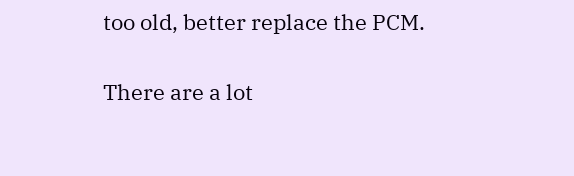too old, better replace the PCM.

There are a lot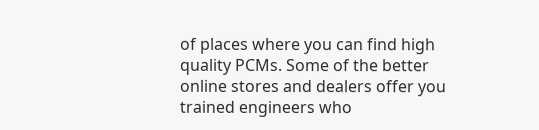of places where you can find high quality PCMs. Some of the better online stores and dealers offer you trained engineers who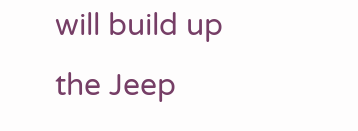will build up the Jeep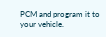PCM and program it to your vehicle.